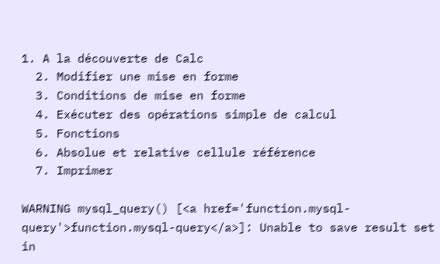1. A la découverte de Calc
  2. Modifier une mise en forme
  3. Conditions de mise en forme
  4. Exécuter des opérations simple de calcul
  5. Fonctions
  6. Absolue et relative cellule référence
  7. Imprimer

WARNING mysql_query() [<a href='function.mysql-query'>function.mysql-query</a>]: Unable to save result set
in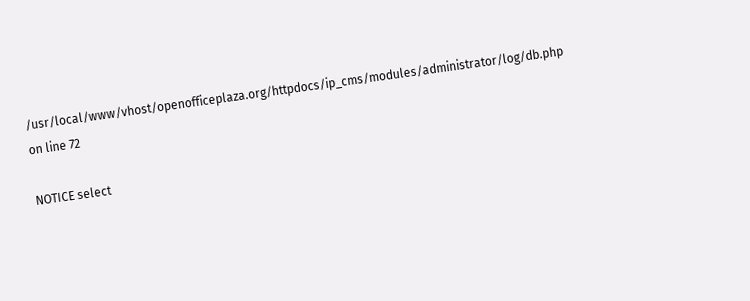/usr/local/www/vhost/openofficeplaza.org/httpdocs/ip_cms/modules/administrator/log/db.php on line 72

NOTICE select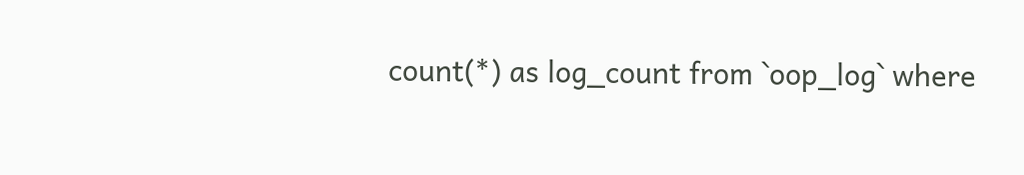count(*) as log_count from `oop_log` where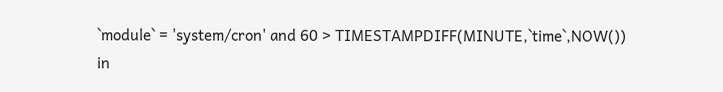`module` = 'system/cron' and 60 > TIMESTAMPDIFF(MINUTE,`time`,NOW())
in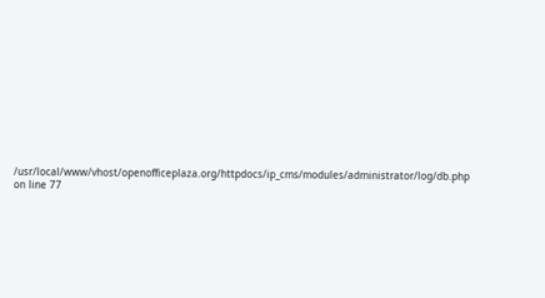/usr/local/www/vhost/openofficeplaza.org/httpdocs/ip_cms/modules/administrator/log/db.php on line 77